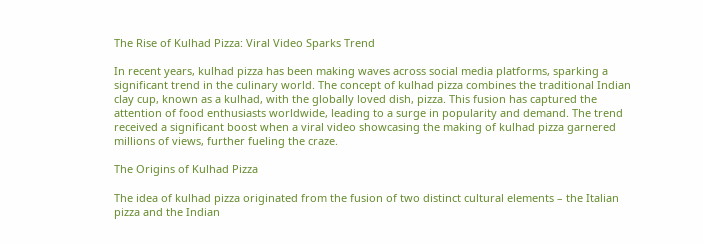The Rise of Kulhad Pizza: Viral Video Sparks Trend

In recent years, kulhad pizza has been making waves across social media platforms, sparking a significant trend in the culinary world. The concept of kulhad pizza combines the traditional Indian clay cup, known as a kulhad, with the globally loved dish, pizza. This fusion has captured the attention of food enthusiasts worldwide, leading to a surge in popularity and demand. The trend received a significant boost when a viral video showcasing the making of kulhad pizza garnered millions of views, further fueling the craze.

The Origins of Kulhad Pizza

The idea of kulhad pizza originated from the fusion of two distinct cultural elements – the Italian pizza and the Indian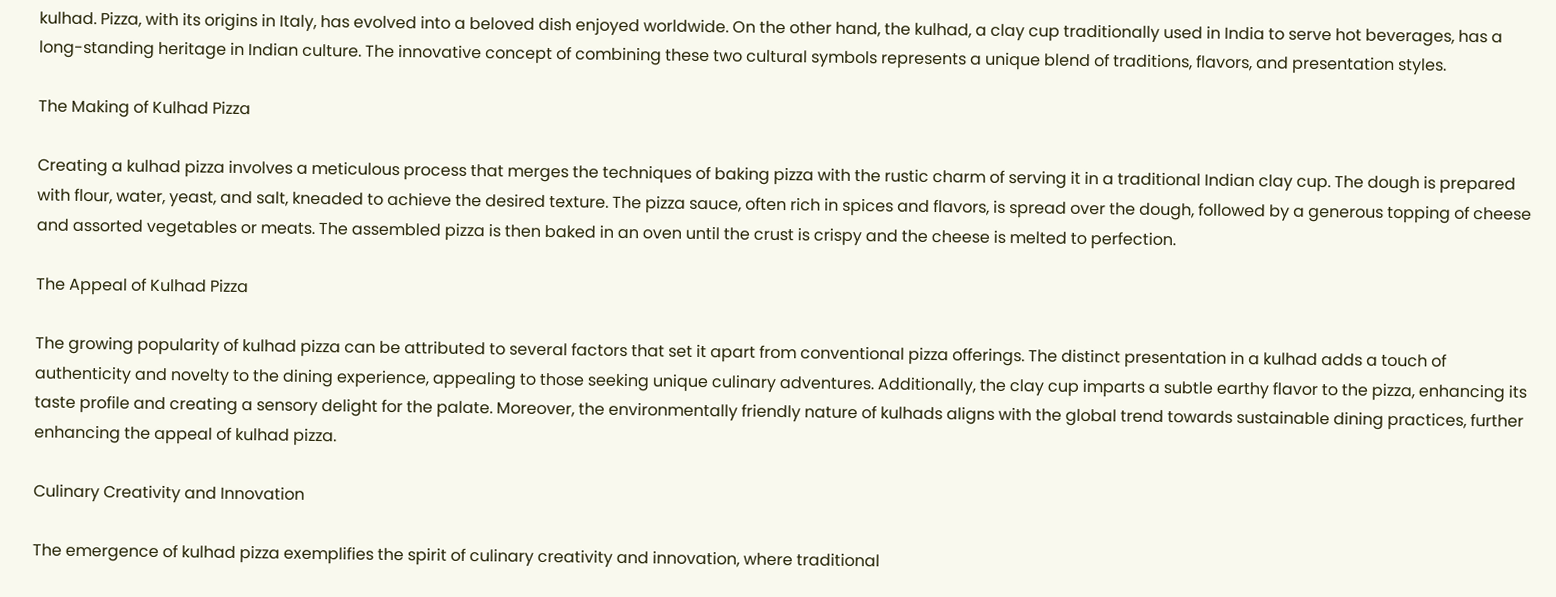kulhad. Pizza, with its origins in Italy, has evolved into a beloved dish enjoyed worldwide. On the other hand, the kulhad, a clay cup traditionally used in India to serve hot beverages, has a long-standing heritage in Indian culture. The innovative concept of combining these two cultural symbols represents a unique blend of traditions, flavors, and presentation styles.

The Making of Kulhad Pizza

Creating a kulhad pizza involves a meticulous process that merges the techniques of baking pizza with the rustic charm of serving it in a traditional Indian clay cup. The dough is prepared with flour, water, yeast, and salt, kneaded to achieve the desired texture. The pizza sauce, often rich in spices and flavors, is spread over the dough, followed by a generous topping of cheese and assorted vegetables or meats. The assembled pizza is then baked in an oven until the crust is crispy and the cheese is melted to perfection.

The Appeal of Kulhad Pizza

The growing popularity of kulhad pizza can be attributed to several factors that set it apart from conventional pizza offerings. The distinct presentation in a kulhad adds a touch of authenticity and novelty to the dining experience, appealing to those seeking unique culinary adventures. Additionally, the clay cup imparts a subtle earthy flavor to the pizza, enhancing its taste profile and creating a sensory delight for the palate. Moreover, the environmentally friendly nature of kulhads aligns with the global trend towards sustainable dining practices, further enhancing the appeal of kulhad pizza.

Culinary Creativity and Innovation

The emergence of kulhad pizza exemplifies the spirit of culinary creativity and innovation, where traditional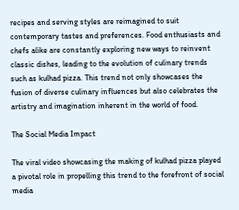recipes and serving styles are reimagined to suit contemporary tastes and preferences. Food enthusiasts and chefs alike are constantly exploring new ways to reinvent classic dishes, leading to the evolution of culinary trends such as kulhad pizza. This trend not only showcases the fusion of diverse culinary influences but also celebrates the artistry and imagination inherent in the world of food.

The Social Media Impact

The viral video showcasing the making of kulhad pizza played a pivotal role in propelling this trend to the forefront of social media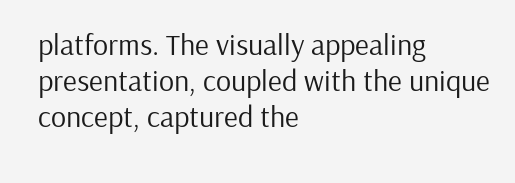platforms. The visually appealing presentation, coupled with the unique concept, captured the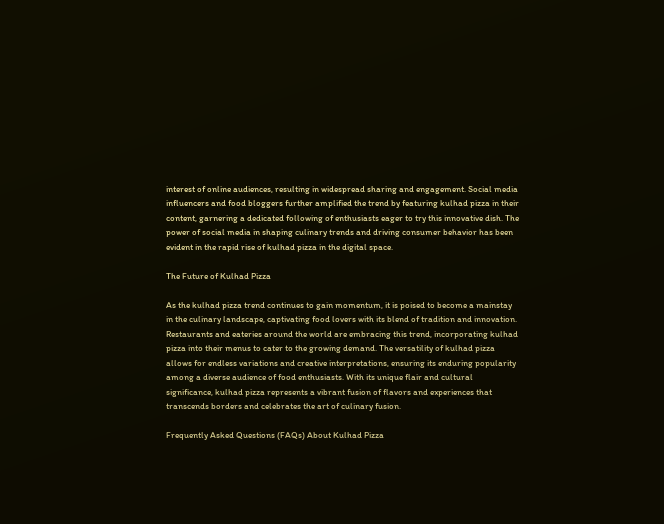interest of online audiences, resulting in widespread sharing and engagement. Social media influencers and food bloggers further amplified the trend by featuring kulhad pizza in their content, garnering a dedicated following of enthusiasts eager to try this innovative dish. The power of social media in shaping culinary trends and driving consumer behavior has been evident in the rapid rise of kulhad pizza in the digital space.

The Future of Kulhad Pizza

As the kulhad pizza trend continues to gain momentum, it is poised to become a mainstay in the culinary landscape, captivating food lovers with its blend of tradition and innovation. Restaurants and eateries around the world are embracing this trend, incorporating kulhad pizza into their menus to cater to the growing demand. The versatility of kulhad pizza allows for endless variations and creative interpretations, ensuring its enduring popularity among a diverse audience of food enthusiasts. With its unique flair and cultural significance, kulhad pizza represents a vibrant fusion of flavors and experiences that transcends borders and celebrates the art of culinary fusion.

Frequently Asked Questions (FAQs) About Kulhad Pizza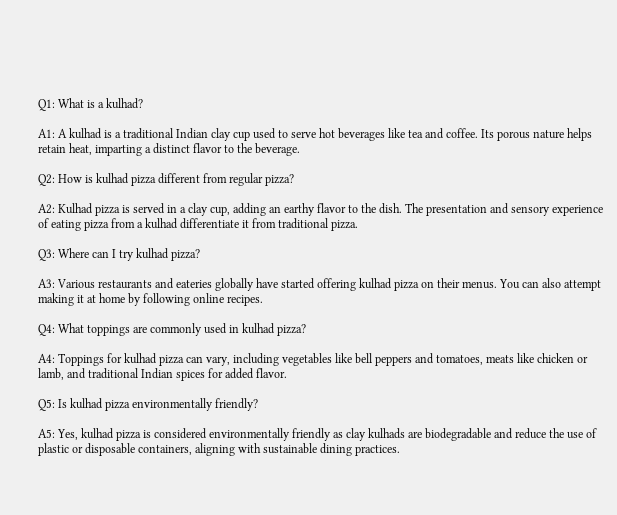Q1: What is a kulhad?

A1: A kulhad is a traditional Indian clay cup used to serve hot beverages like tea and coffee. Its porous nature helps retain heat, imparting a distinct flavor to the beverage.

Q2: How is kulhad pizza different from regular pizza?

A2: Kulhad pizza is served in a clay cup, adding an earthy flavor to the dish. The presentation and sensory experience of eating pizza from a kulhad differentiate it from traditional pizza.

Q3: Where can I try kulhad pizza?

A3: Various restaurants and eateries globally have started offering kulhad pizza on their menus. You can also attempt making it at home by following online recipes.

Q4: What toppings are commonly used in kulhad pizza?

A4: Toppings for kulhad pizza can vary, including vegetables like bell peppers and tomatoes, meats like chicken or lamb, and traditional Indian spices for added flavor.

Q5: Is kulhad pizza environmentally friendly?

A5: Yes, kulhad pizza is considered environmentally friendly as clay kulhads are biodegradable and reduce the use of plastic or disposable containers, aligning with sustainable dining practices.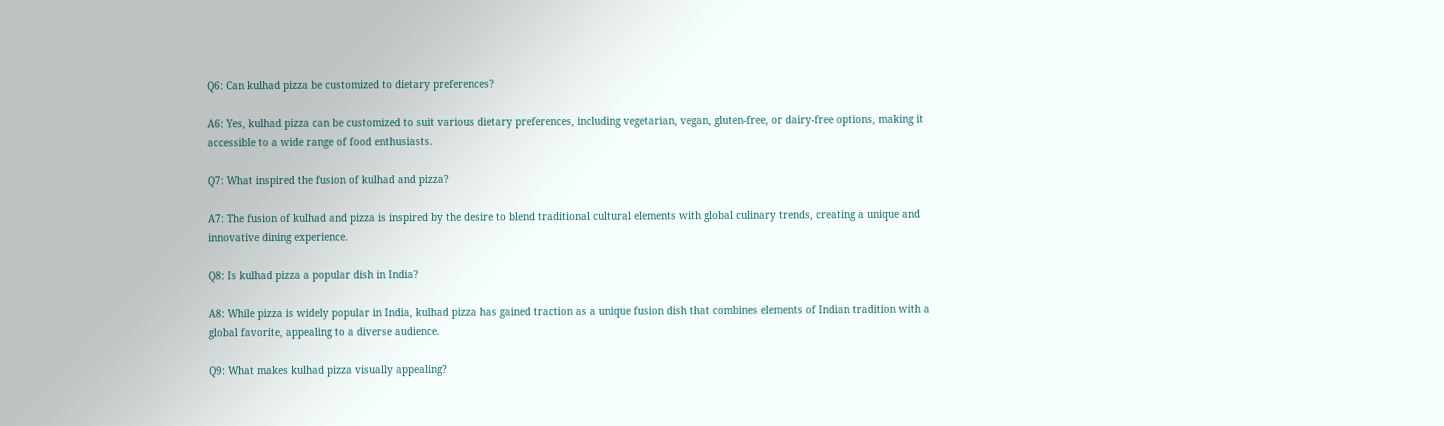Q6: Can kulhad pizza be customized to dietary preferences?

A6: Yes, kulhad pizza can be customized to suit various dietary preferences, including vegetarian, vegan, gluten-free, or dairy-free options, making it accessible to a wide range of food enthusiasts.

Q7: What inspired the fusion of kulhad and pizza?

A7: The fusion of kulhad and pizza is inspired by the desire to blend traditional cultural elements with global culinary trends, creating a unique and innovative dining experience.

Q8: Is kulhad pizza a popular dish in India?

A8: While pizza is widely popular in India, kulhad pizza has gained traction as a unique fusion dish that combines elements of Indian tradition with a global favorite, appealing to a diverse audience.

Q9: What makes kulhad pizza visually appealing?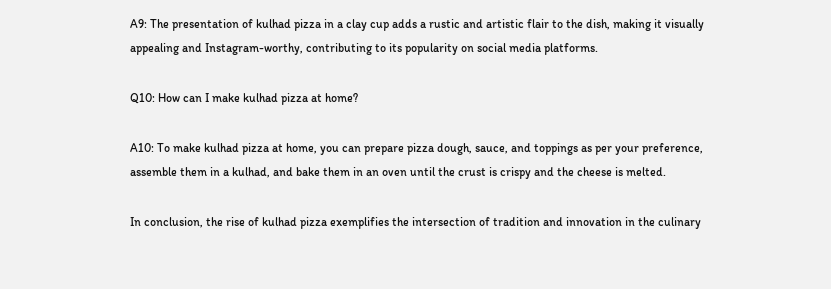A9: The presentation of kulhad pizza in a clay cup adds a rustic and artistic flair to the dish, making it visually appealing and Instagram-worthy, contributing to its popularity on social media platforms.

Q10: How can I make kulhad pizza at home?

A10: To make kulhad pizza at home, you can prepare pizza dough, sauce, and toppings as per your preference, assemble them in a kulhad, and bake them in an oven until the crust is crispy and the cheese is melted.

In conclusion, the rise of kulhad pizza exemplifies the intersection of tradition and innovation in the culinary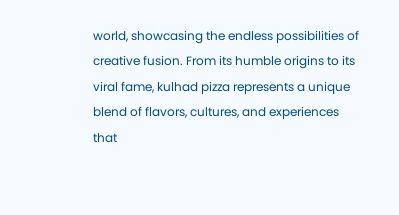world, showcasing the endless possibilities of creative fusion. From its humble origins to its viral fame, kulhad pizza represents a unique blend of flavors, cultures, and experiences that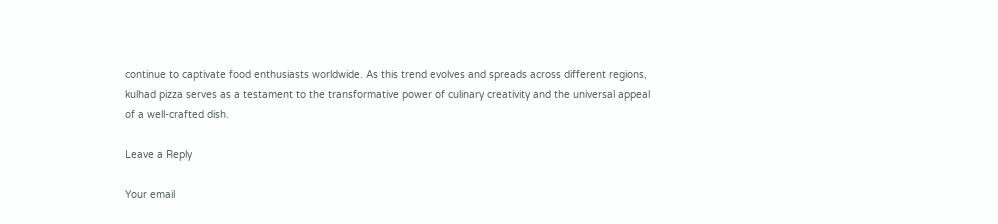continue to captivate food enthusiasts worldwide. As this trend evolves and spreads across different regions, kulhad pizza serves as a testament to the transformative power of culinary creativity and the universal appeal of a well-crafted dish.

Leave a Reply

Your email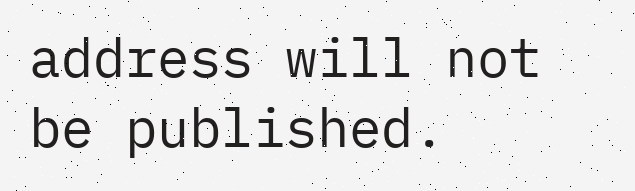address will not be published.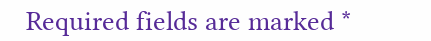Required fields are marked *